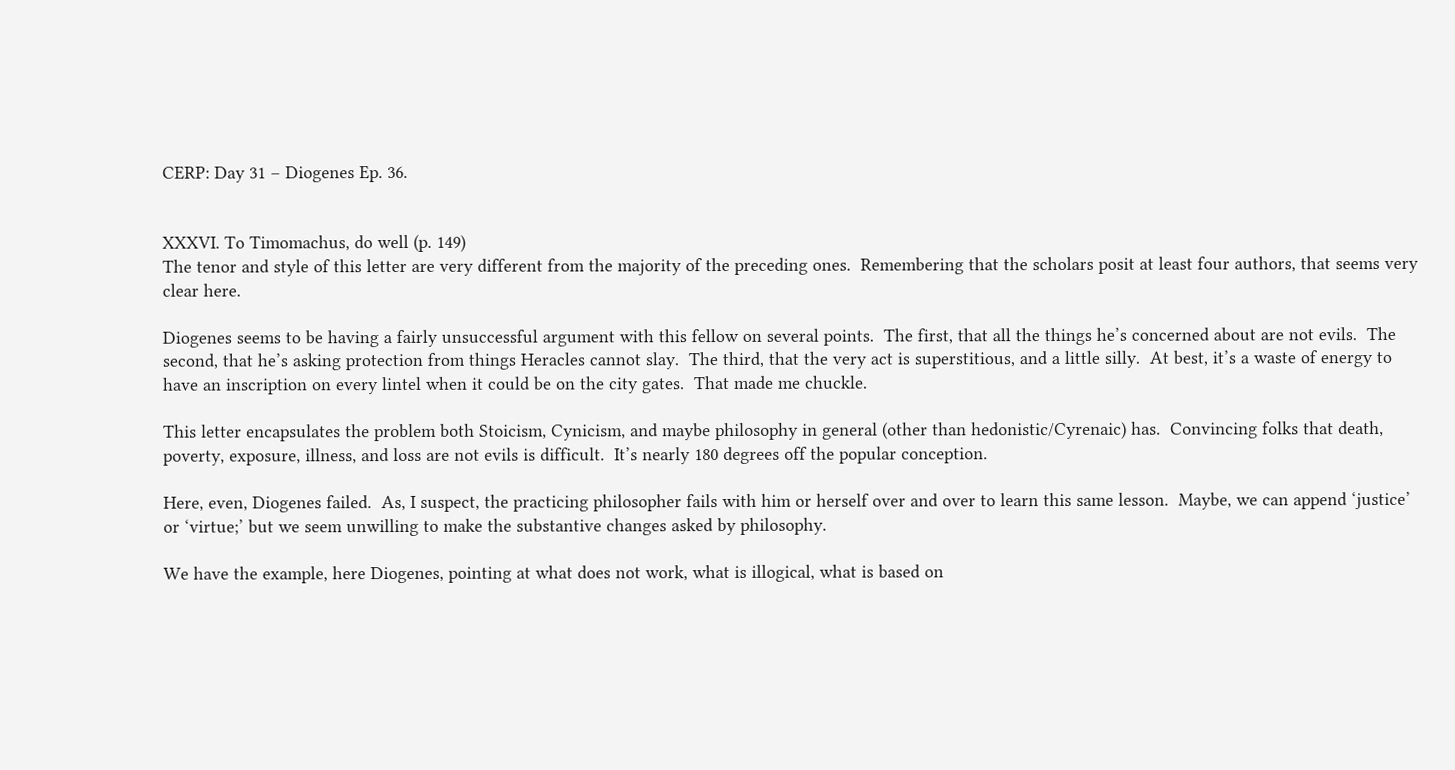CERP: Day 31 – Diogenes Ep. 36.


XXXVI. To Timomachus, do well (p. 149)
The tenor and style of this letter are very different from the majority of the preceding ones.  Remembering that the scholars posit at least four authors, that seems very clear here.

Diogenes seems to be having a fairly unsuccessful argument with this fellow on several points.  The first, that all the things he’s concerned about are not evils.  The second, that he’s asking protection from things Heracles cannot slay.  The third, that the very act is superstitious, and a little silly.  At best, it’s a waste of energy to have an inscription on every lintel when it could be on the city gates.  That made me chuckle.

This letter encapsulates the problem both Stoicism, Cynicism, and maybe philosophy in general (other than hedonistic/Cyrenaic) has.  Convincing folks that death, poverty, exposure, illness, and loss are not evils is difficult.  It’s nearly 180 degrees off the popular conception.

Here, even, Diogenes failed.  As, I suspect, the practicing philosopher fails with him or herself over and over to learn this same lesson.  Maybe, we can append ‘justice’ or ‘virtue;’ but we seem unwilling to make the substantive changes asked by philosophy.

We have the example, here Diogenes, pointing at what does not work, what is illogical, what is based on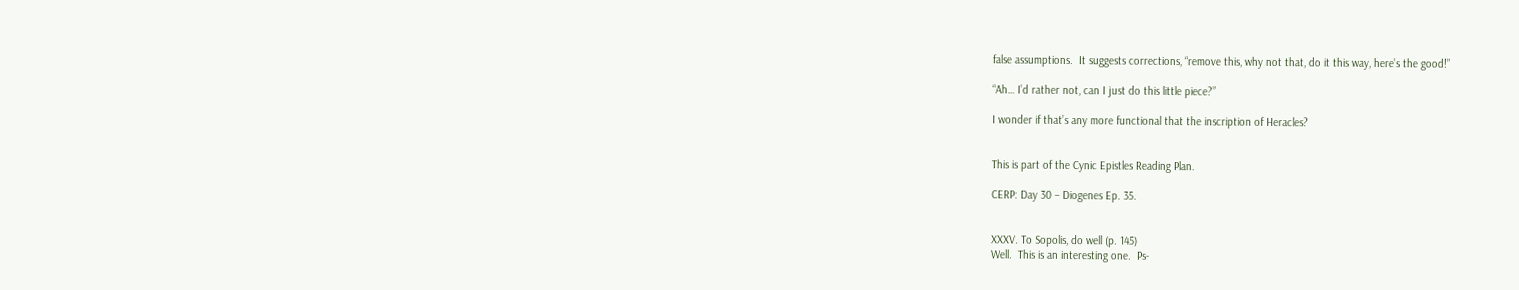false assumptions.  It suggests corrections, “remove this, why not that, do it this way, here’s the good!”

“Ah… I’d rather not, can I just do this little piece?”

I wonder if that’s any more functional that the inscription of Heracles?


This is part of the Cynic Epistles Reading Plan.

CERP: Day 30 – Diogenes Ep. 35.


XXXV. To Sopolis, do well (p. 145)
Well.  This is an interesting one.  Ps-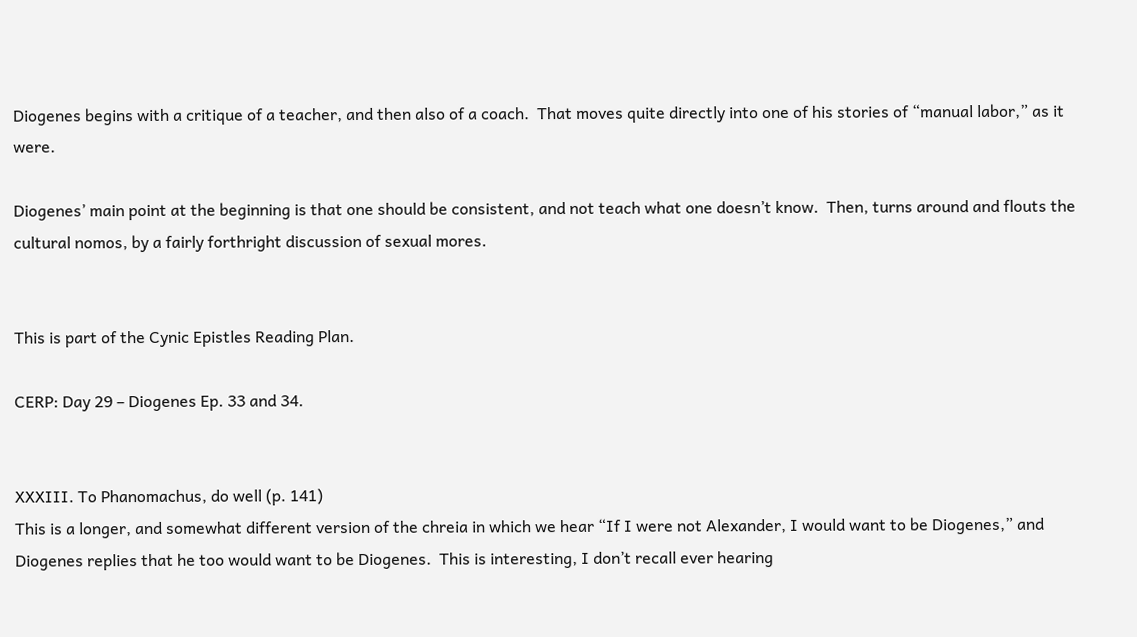Diogenes begins with a critique of a teacher, and then also of a coach.  That moves quite directly into one of his stories of “manual labor,” as it were.

Diogenes’ main point at the beginning is that one should be consistent, and not teach what one doesn’t know.  Then, turns around and flouts the cultural nomos, by a fairly forthright discussion of sexual mores.


This is part of the Cynic Epistles Reading Plan.

CERP: Day 29 – Diogenes Ep. 33 and 34.


XXXIII. To Phanomachus, do well (p. 141)
This is a longer, and somewhat different version of the chreia in which we hear “If I were not Alexander, I would want to be Diogenes,” and Diogenes replies that he too would want to be Diogenes.  This is interesting, I don’t recall ever hearing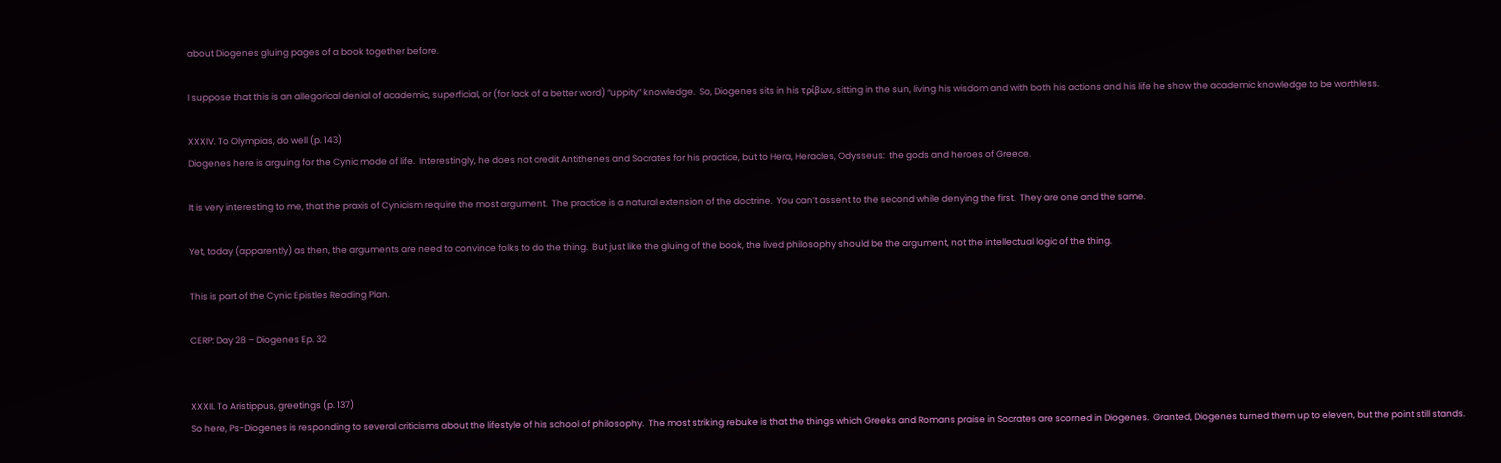about Diogenes gluing pages of a book together before.

I suppose that this is an allegorical denial of academic, superficial, or (for lack of a better word) “uppity” knowledge.  So, Diogenes sits in his τρίβων, sitting in the sun, living his wisdom and with both his actions and his life he show the academic knowledge to be worthless.

XXXIV. To Olympias, do well (p. 143)
Diogenes here is arguing for the Cynic mode of life.  Interestingly, he does not credit Antithenes and Socrates for his practice, but to Hera, Heracles, Odysseus:  the gods and heroes of Greece.

It is very interesting to me, that the praxis of Cynicism require the most argument.  The practice is a natural extension of the doctrine.  You can’t assent to the second while denying the first.  They are one and the same.

Yet, today (apparently) as then, the arguments are need to convince folks to do the thing.  But just like the gluing of the book, the lived philosophy should be the argument, not the intellectual logic of the thing.

This is part of the Cynic Epistles Reading Plan.

CERP: Day 28 – Diogenes Ep. 32


XXXII. To Aristippus, greetings (p. 137)
So here, Ps-Diogenes is responding to several criticisms about the lifestyle of his school of philosophy.  The most striking rebuke is that the things which Greeks and Romans praise in Socrates are scorned in Diogenes.  Granted, Diogenes turned them up to eleven, but the point still stands.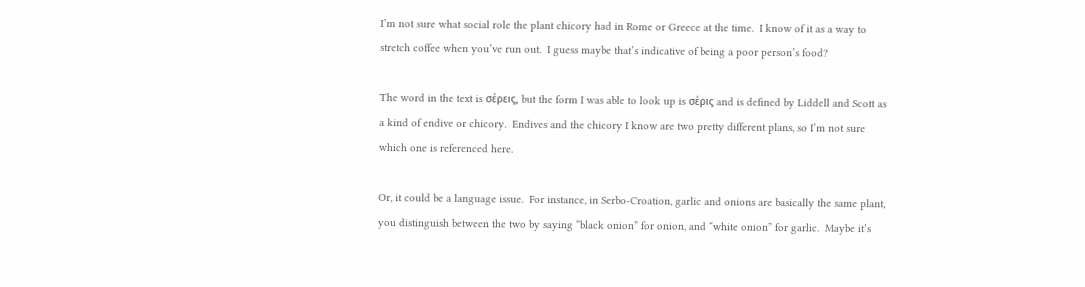I’m not sure what social role the plant chicory had in Rome or Greece at the time.  I know of it as a way to stretch coffee when you’ve run out.  I guess maybe that’s indicative of being a poor person’s food?

The word in the text is σέρεις, but the form I was able to look up is σέρις and is defined by Liddell and Scott as a kind of endive or chicory.  Endives and the chicory I know are two pretty different plans, so I’m not sure which one is referenced here.

Or, it could be a language issue.  For instance, in Serbo-Croation, garlic and onions are basically the same plant, you distinguish between the two by saying “black onion” for onion, and “white onion” for garlic.  Maybe it’s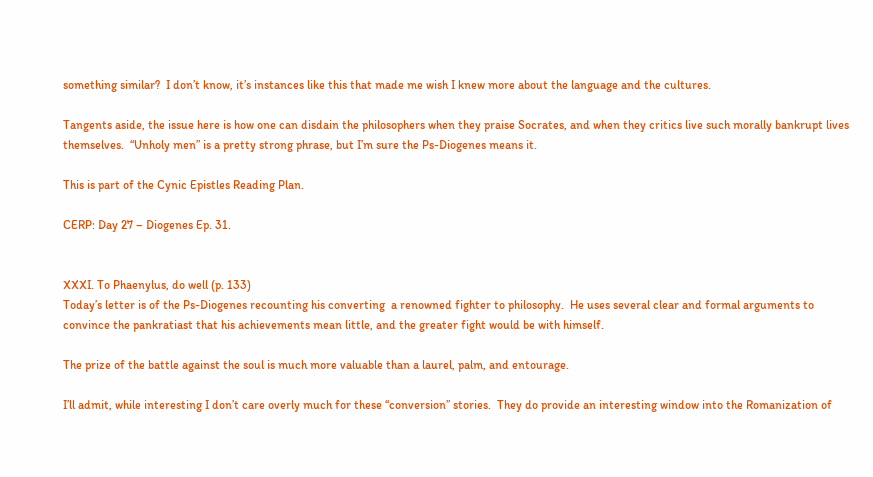something similar?  I don’t know, it’s instances like this that made me wish I knew more about the language and the cultures.

Tangents aside, the issue here is how one can disdain the philosophers when they praise Socrates, and when they critics live such morally bankrupt lives themselves.  “Unholy men” is a pretty strong phrase, but I’m sure the Ps-Diogenes means it.

This is part of the Cynic Epistles Reading Plan.

CERP: Day 27 – Diogenes Ep. 31.


XXXI. To Phaenylus, do well (p. 133)
Today’s letter is of the Ps-Diogenes recounting his converting  a renowned fighter to philosophy.  He uses several clear and formal arguments to convince the pankratiast that his achievements mean little, and the greater fight would be with himself.

The prize of the battle against the soul is much more valuable than a laurel, palm, and entourage.

I’ll admit, while interesting I don’t care overly much for these “conversion” stories.  They do provide an interesting window into the Romanization of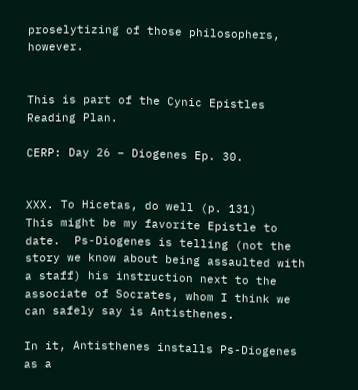proselytizing of those philosophers, however.


This is part of the Cynic Epistles Reading Plan.

CERP: Day 26 – Diogenes Ep. 30.


XXX. To Hicetas, do well (p. 131)
This might be my favorite Epistle to date.  Ps-Diogenes is telling (not the story we know about being assaulted with a staff) his instruction next to the associate of Socrates, whom I think we can safely say is Antisthenes.

In it, Antisthenes installs Ps-Diogenes as a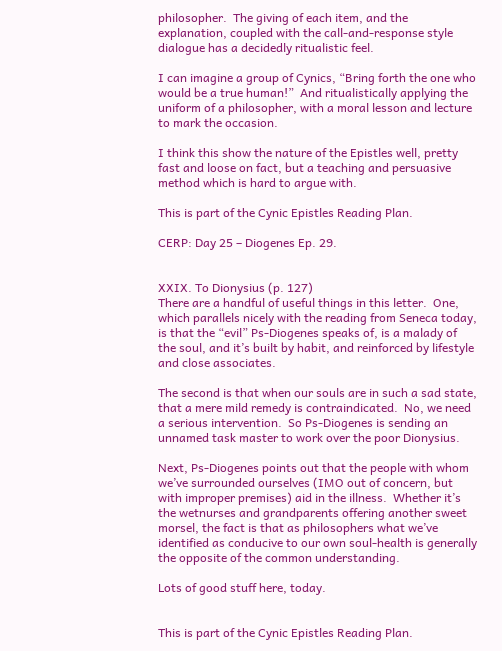philosopher.  The giving of each item, and the explanation, coupled with the call-and-response style dialogue has a decidedly ritualistic feel.

I can imagine a group of Cynics, “Bring forth the one who would be a true human!”  And ritualistically applying the uniform of a philosopher, with a moral lesson and lecture to mark the occasion.

I think this show the nature of the Epistles well, pretty fast and loose on fact, but a teaching and persuasive method which is hard to argue with.

This is part of the Cynic Epistles Reading Plan.

CERP: Day 25 – Diogenes Ep. 29.


XXIX. To Dionysius (p. 127)
There are a handful of useful things in this letter.  One, which parallels nicely with the reading from Seneca today, is that the “evil” Ps-Diogenes speaks of, is a malady of the soul, and it’s built by habit, and reinforced by lifestyle and close associates.

The second is that when our souls are in such a sad state, that a mere mild remedy is contraindicated.  No, we need a serious intervention.  So Ps-Diogenes is sending an unnamed task master to work over the poor Dionysius.

Next, Ps-Diogenes points out that the people with whom we’ve surrounded ourselves (IMO out of concern, but with improper premises) aid in the illness.  Whether it’s the wetnurses and grandparents offering another sweet morsel, the fact is that as philosophers what we’ve identified as conducive to our own soul-health is generally the opposite of the common understanding.

Lots of good stuff here, today.


This is part of the Cynic Epistles Reading Plan.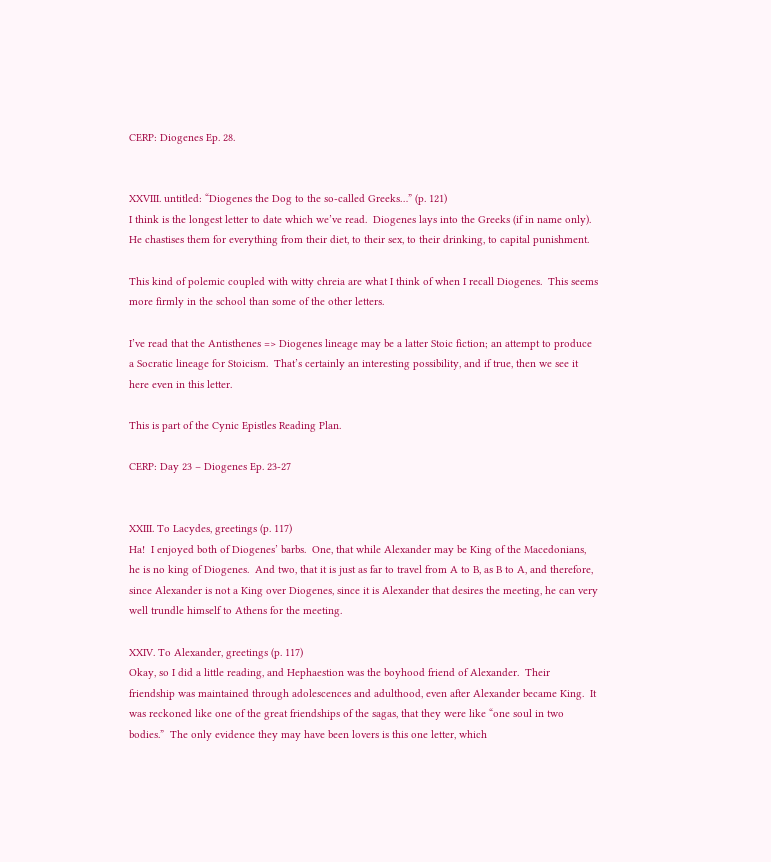CERP: Diogenes Ep. 28.


XXVIII. untitled: “Diogenes the Dog to the so-called Greeks…” (p. 121)
I think is the longest letter to date which we’ve read.  Diogenes lays into the Greeks (if in name only).  He chastises them for everything from their diet, to their sex, to their drinking, to capital punishment.

This kind of polemic coupled with witty chreia are what I think of when I recall Diogenes.  This seems more firmly in the school than some of the other letters.

I’ve read that the Antisthenes => Diogenes lineage may be a latter Stoic fiction; an attempt to produce a Socratic lineage for Stoicism.  That’s certainly an interesting possibility, and if true, then we see it here even in this letter.

This is part of the Cynic Epistles Reading Plan.

CERP: Day 23 – Diogenes Ep. 23-27


XXIII. To Lacydes, greetings (p. 117)
Ha!  I enjoyed both of Diogenes’ barbs.  One, that while Alexander may be King of the Macedonians, he is no king of Diogenes.  And two, that it is just as far to travel from A to B, as B to A, and therefore, since Alexander is not a King over Diogenes, since it is Alexander that desires the meeting, he can very well trundle himself to Athens for the meeting.

XXIV. To Alexander, greetings (p. 117)
Okay, so I did a little reading, and Hephaestion was the boyhood friend of Alexander.  Their friendship was maintained through adolescences and adulthood, even after Alexander became King.  It was reckoned like one of the great friendships of the sagas, that they were like “one soul in two bodies.”  The only evidence they may have been lovers is this one letter, which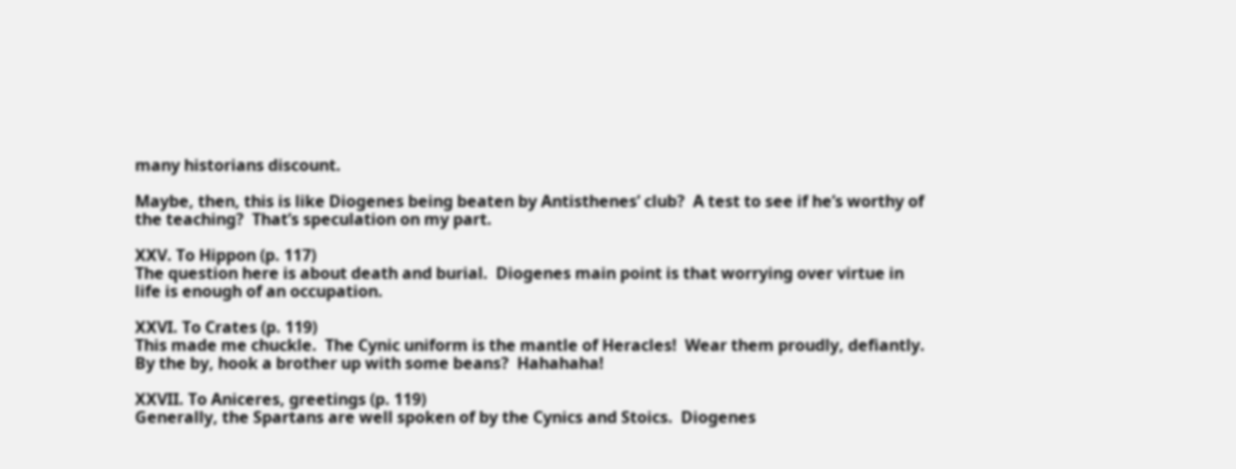many historians discount.

Maybe, then, this is like Diogenes being beaten by Antisthenes’ club?  A test to see if he’s worthy of the teaching?  That’s speculation on my part.

XXV. To Hippon (p. 117)
The question here is about death and burial.  Diogenes main point is that worrying over virtue in life is enough of an occupation.

XXVI. To Crates (p. 119)
This made me chuckle.  The Cynic uniform is the mantle of Heracles!  Wear them proudly, defiantly.  By the by, hook a brother up with some beans?  Hahahaha!

XXVII. To Aniceres, greetings (p. 119)
Generally, the Spartans are well spoken of by the Cynics and Stoics.  Diogenes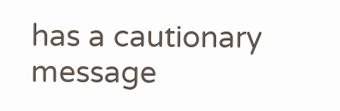has a cautionary message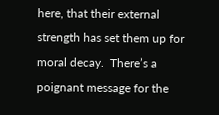here, that their external strength has set them up for moral decay.  There’s a poignant message for the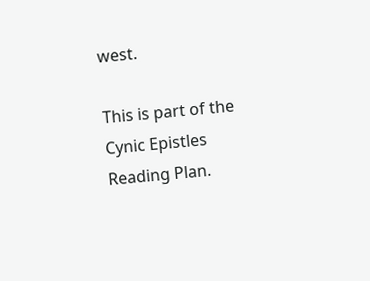west.

This is part of the Cynic Epistles Reading Plan.